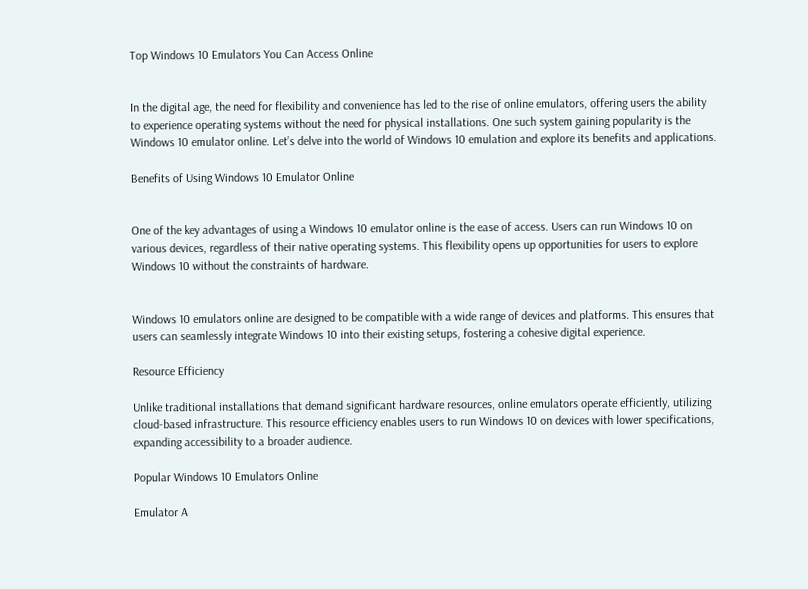Top Windows 10 Emulators You Can Access Online


In the digital age, the need for flexibility and convenience has led to the rise of online emulators, offering users the ability to experience operating systems without the need for physical installations. One such system gaining popularity is the Windows 10 emulator online. Let’s delve into the world of Windows 10 emulation and explore its benefits and applications.

Benefits of Using Windows 10 Emulator Online


One of the key advantages of using a Windows 10 emulator online is the ease of access. Users can run Windows 10 on various devices, regardless of their native operating systems. This flexibility opens up opportunities for users to explore Windows 10 without the constraints of hardware.


Windows 10 emulators online are designed to be compatible with a wide range of devices and platforms. This ensures that users can seamlessly integrate Windows 10 into their existing setups, fostering a cohesive digital experience.

Resource Efficiency

Unlike traditional installations that demand significant hardware resources, online emulators operate efficiently, utilizing cloud-based infrastructure. This resource efficiency enables users to run Windows 10 on devices with lower specifications, expanding accessibility to a broader audience.

Popular Windows 10 Emulators Online

Emulator A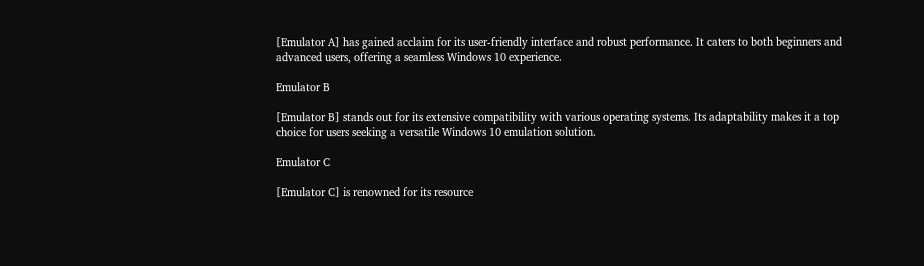[Emulator A] has gained acclaim for its user-friendly interface and robust performance. It caters to both beginners and advanced users, offering a seamless Windows 10 experience.

Emulator B

[Emulator B] stands out for its extensive compatibility with various operating systems. Its adaptability makes it a top choice for users seeking a versatile Windows 10 emulation solution.

Emulator C

[Emulator C] is renowned for its resource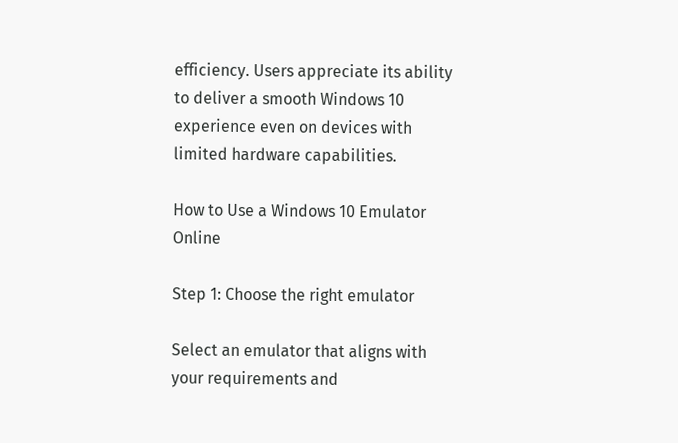efficiency. Users appreciate its ability to deliver a smooth Windows 10 experience even on devices with limited hardware capabilities.

How to Use a Windows 10 Emulator Online

Step 1: Choose the right emulator

Select an emulator that aligns with your requirements and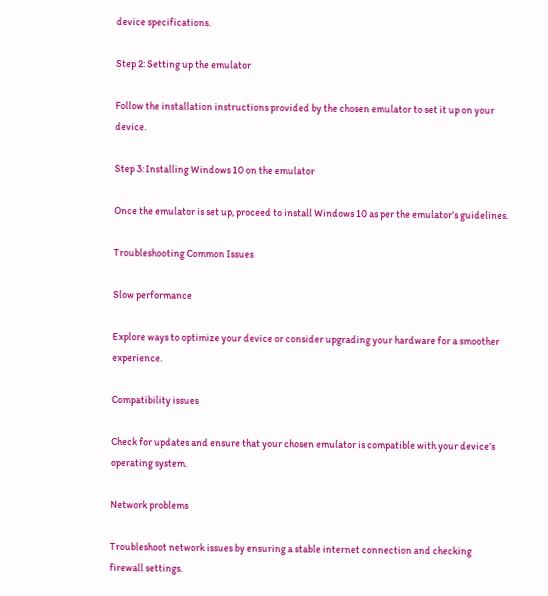device specifications.

Step 2: Setting up the emulator

Follow the installation instructions provided by the chosen emulator to set it up on your device.

Step 3: Installing Windows 10 on the emulator

Once the emulator is set up, proceed to install Windows 10 as per the emulator’s guidelines.

Troubleshooting Common Issues

Slow performance

Explore ways to optimize your device or consider upgrading your hardware for a smoother experience.

Compatibility issues

Check for updates and ensure that your chosen emulator is compatible with your device’s operating system.

Network problems

Troubleshoot network issues by ensuring a stable internet connection and checking firewall settings.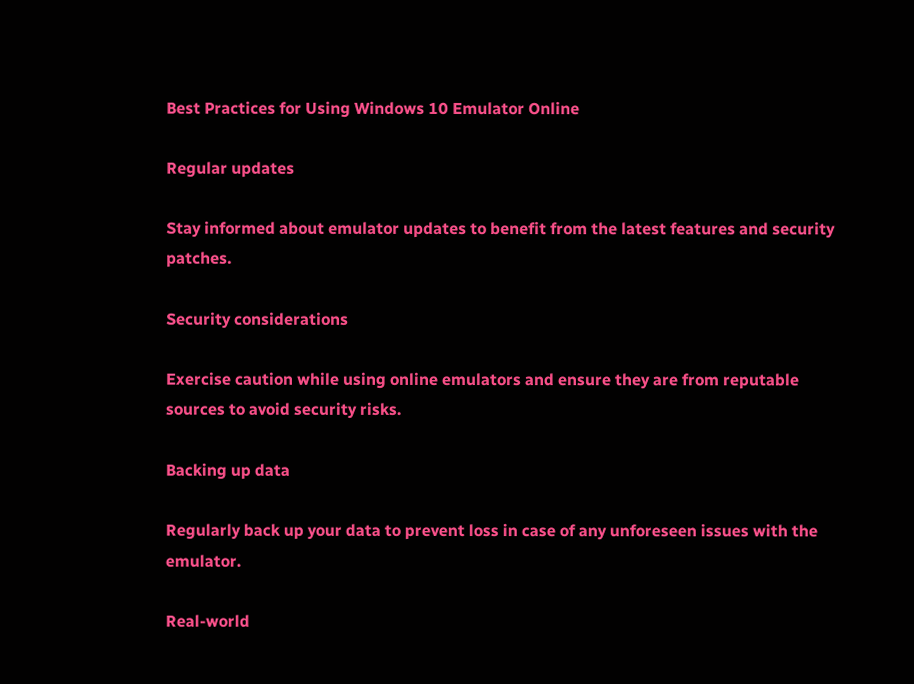Best Practices for Using Windows 10 Emulator Online

Regular updates

Stay informed about emulator updates to benefit from the latest features and security patches.

Security considerations

Exercise caution while using online emulators and ensure they are from reputable sources to avoid security risks.

Backing up data

Regularly back up your data to prevent loss in case of any unforeseen issues with the emulator.

Real-world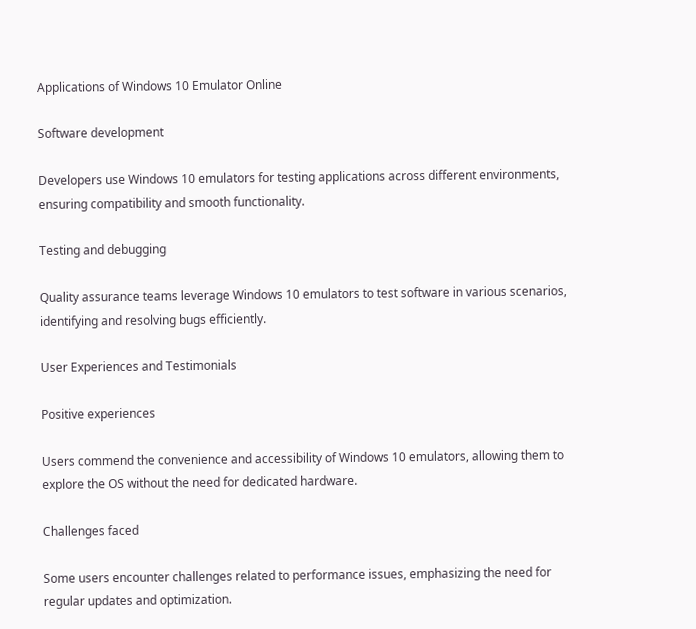Applications of Windows 10 Emulator Online

Software development

Developers use Windows 10 emulators for testing applications across different environments, ensuring compatibility and smooth functionality.

Testing and debugging

Quality assurance teams leverage Windows 10 emulators to test software in various scenarios, identifying and resolving bugs efficiently.

User Experiences and Testimonials

Positive experiences

Users commend the convenience and accessibility of Windows 10 emulators, allowing them to explore the OS without the need for dedicated hardware.

Challenges faced

Some users encounter challenges related to performance issues, emphasizing the need for regular updates and optimization.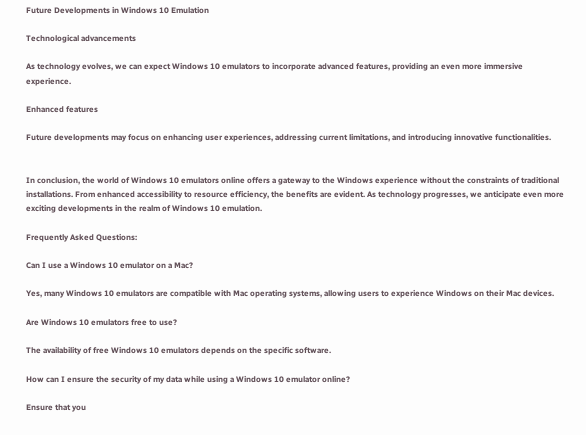Future Developments in Windows 10 Emulation

Technological advancements

As technology evolves, we can expect Windows 10 emulators to incorporate advanced features, providing an even more immersive experience.

Enhanced features

Future developments may focus on enhancing user experiences, addressing current limitations, and introducing innovative functionalities.


In conclusion, the world of Windows 10 emulators online offers a gateway to the Windows experience without the constraints of traditional installations. From enhanced accessibility to resource efficiency, the benefits are evident. As technology progresses, we anticipate even more exciting developments in the realm of Windows 10 emulation.

Frequently Asked Questions:

Can I use a Windows 10 emulator on a Mac?

Yes, many Windows 10 emulators are compatible with Mac operating systems, allowing users to experience Windows on their Mac devices.

Are Windows 10 emulators free to use?

The availability of free Windows 10 emulators depends on the specific software.

How can I ensure the security of my data while using a Windows 10 emulator online?

Ensure that you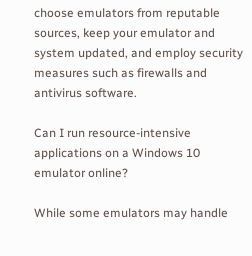choose emulators from reputable sources, keep your emulator and system updated, and employ security measures such as firewalls and antivirus software.

Can I run resource-intensive applications on a Windows 10 emulator online?

While some emulators may handle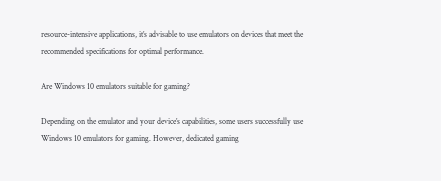resource-intensive applications, it’s advisable to use emulators on devices that meet the recommended specifications for optimal performance.

Are Windows 10 emulators suitable for gaming?

Depending on the emulator and your device’s capabilities, some users successfully use Windows 10 emulators for gaming. However, dedicated gaming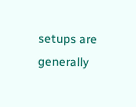setups are generally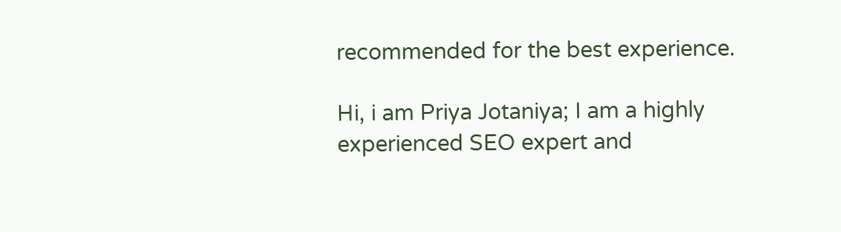recommended for the best experience.

Hi, i am Priya Jotaniya; I am a highly experienced SEO expert and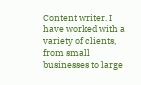Content writer. I have worked with a variety of clients, from small businesses to large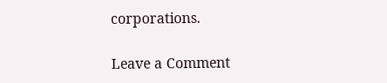corporations.

Leave a Comment